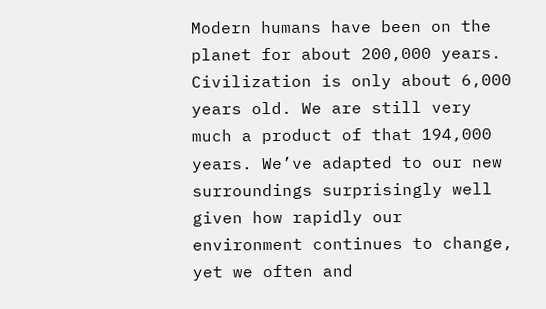Modern humans have been on the planet for about 200,000 years. Civilization is only about 6,000 years old. We are still very much a product of that 194,000 years. We’ve adapted to our new surroundings surprisingly well given how rapidly our environment continues to change, yet we often and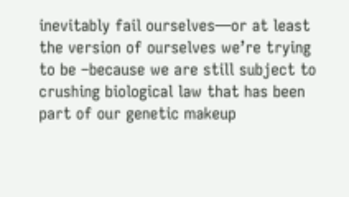inevitably fail ourselves—or at least the version of ourselves we’re trying to be –because we are still subject to crushing biological law that has been part of our genetic makeup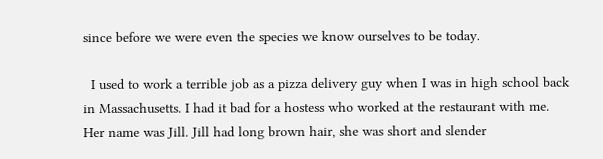since before we were even the species we know ourselves to be today.

  I used to work a terrible job as a pizza delivery guy when I was in high school back in Massachusetts. I had it bad for a hostess who worked at the restaurant with me. Her name was Jill. Jill had long brown hair, she was short and slender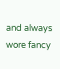and always wore fancy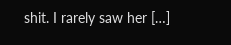shit. I rarely saw her […]